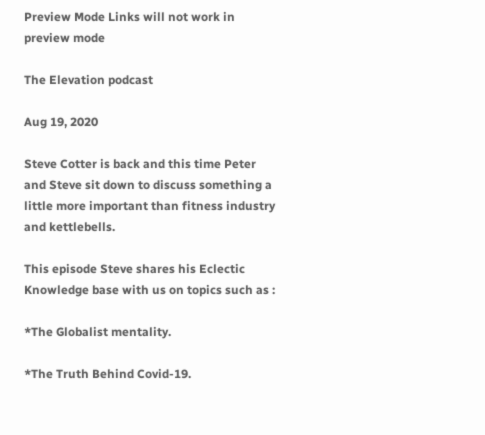Preview Mode Links will not work in preview mode

The Elevation podcast

Aug 19, 2020

Steve Cotter is back and this time Peter and Steve sit down to discuss something a little more important than fitness industry and kettlebells.

This episode Steve shares his Eclectic Knowledge base with us on topics such as :

*The Globalist mentality.

*The Truth Behind Covid-19.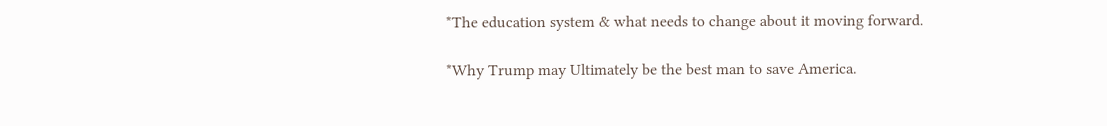*The education system & what needs to change about it moving forward.

*Why Trump may Ultimately be the best man to save America.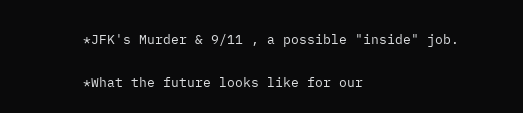*JFK's Murder & 9/11 , a possible "inside" job.

*What the future looks like for our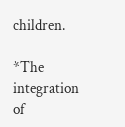children.

*The integration of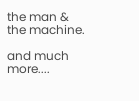the man & the machine.

and much more....